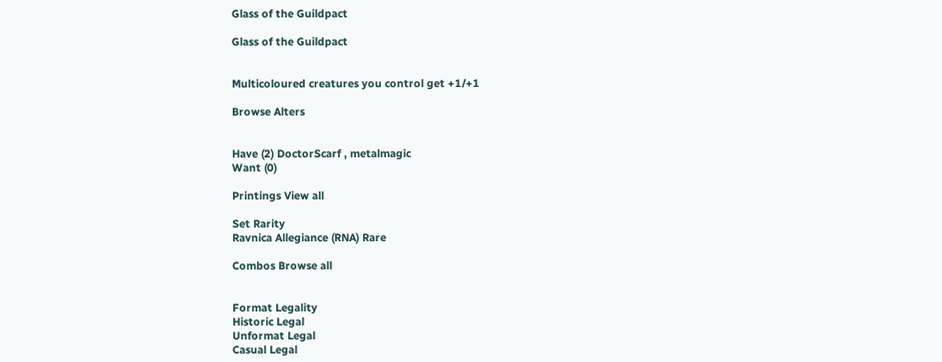Glass of the Guildpact

Glass of the Guildpact


Multicoloured creatures you control get +1/+1

Browse Alters


Have (2) DoctorScarf , metalmagic
Want (0)

Printings View all

Set Rarity
Ravnica Allegiance (RNA) Rare

Combos Browse all


Format Legality
Historic Legal
Unformat Legal
Casual Legal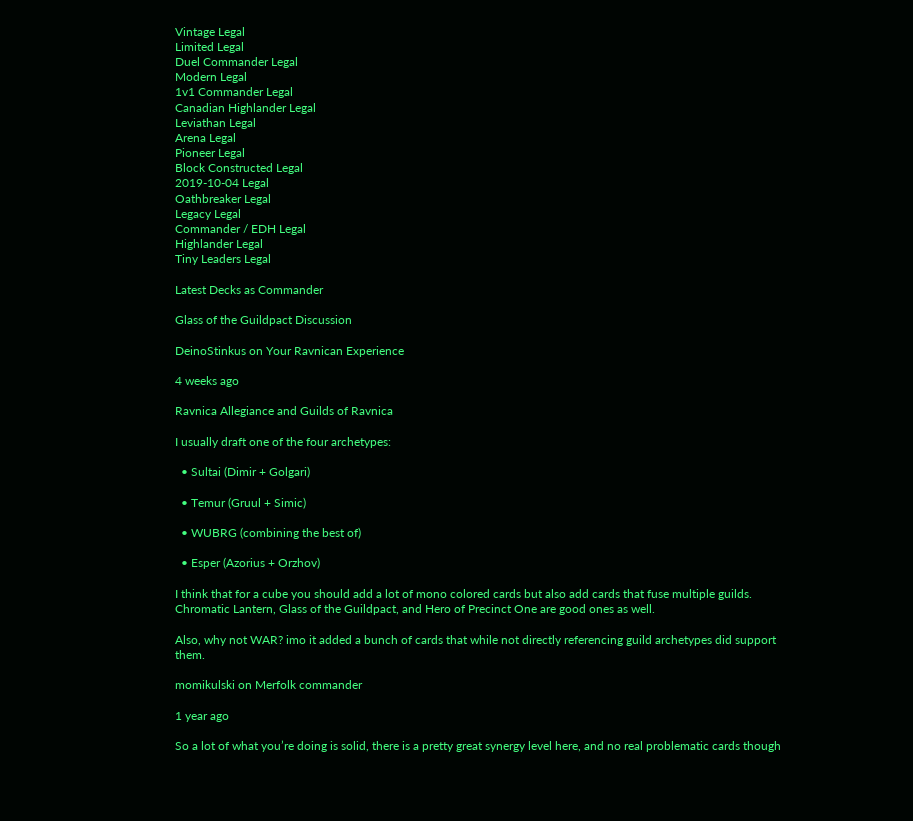Vintage Legal
Limited Legal
Duel Commander Legal
Modern Legal
1v1 Commander Legal
Canadian Highlander Legal
Leviathan Legal
Arena Legal
Pioneer Legal
Block Constructed Legal
2019-10-04 Legal
Oathbreaker Legal
Legacy Legal
Commander / EDH Legal
Highlander Legal
Tiny Leaders Legal

Latest Decks as Commander

Glass of the Guildpact Discussion

DeinoStinkus on Your Ravnican Experience

4 weeks ago

Ravnica Allegiance and Guilds of Ravnica

I usually draft one of the four archetypes:

  • Sultai (Dimir + Golgari)

  • Temur (Gruul + Simic)

  • WUBRG (combining the best of)

  • Esper (Azorius + Orzhov)

I think that for a cube you should add a lot of mono colored cards but also add cards that fuse multiple guilds. Chromatic Lantern, Glass of the Guildpact, and Hero of Precinct One are good ones as well.

Also, why not WAR? imo it added a bunch of cards that while not directly referencing guild archetypes did support them.

momikulski on Merfolk commander

1 year ago

So a lot of what you’re doing is solid, there is a pretty great synergy level here, and no real problematic cards though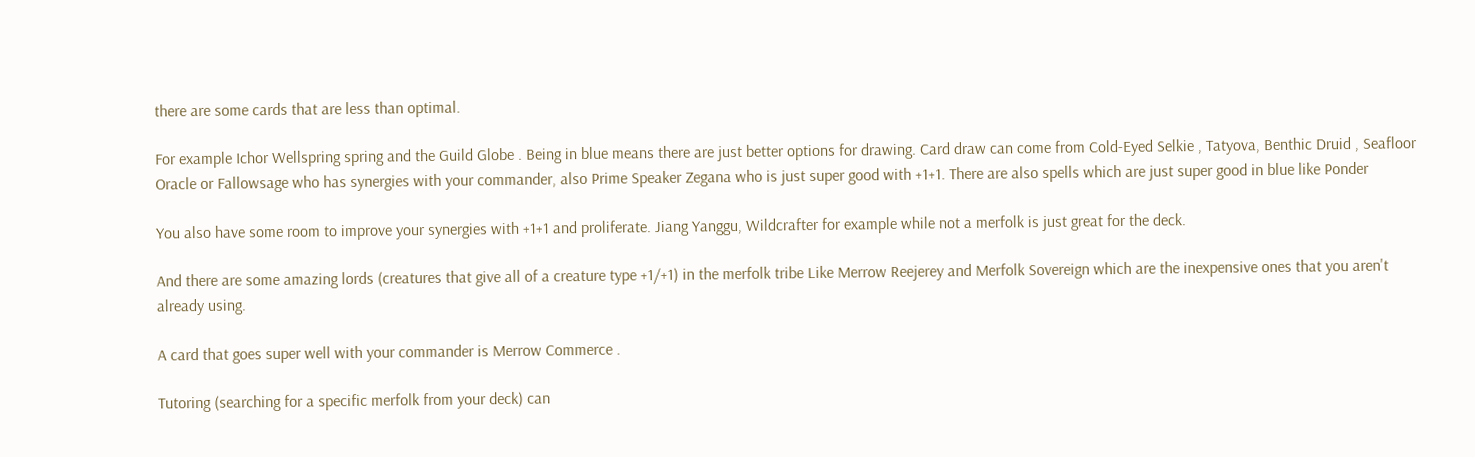there are some cards that are less than optimal.

For example Ichor Wellspring spring and the Guild Globe . Being in blue means there are just better options for drawing. Card draw can come from Cold-Eyed Selkie , Tatyova, Benthic Druid , Seafloor Oracle or Fallowsage who has synergies with your commander, also Prime Speaker Zegana who is just super good with +1+1. There are also spells which are just super good in blue like Ponder

You also have some room to improve your synergies with +1+1 and proliferate. Jiang Yanggu, Wildcrafter for example while not a merfolk is just great for the deck.

And there are some amazing lords (creatures that give all of a creature type +1/+1) in the merfolk tribe Like Merrow Reejerey and Merfolk Sovereign which are the inexpensive ones that you aren't already using.

A card that goes super well with your commander is Merrow Commerce .

Tutoring (searching for a specific merfolk from your deck) can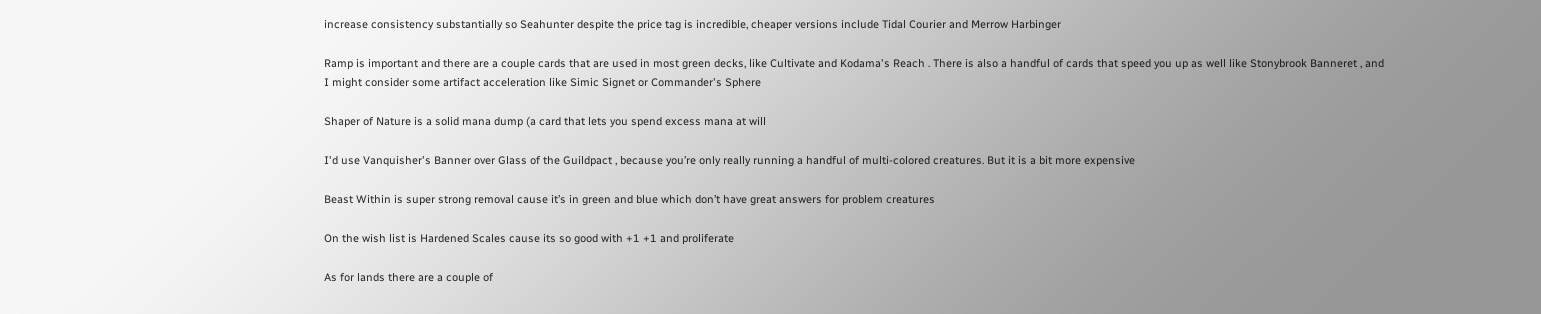increase consistency substantially so Seahunter despite the price tag is incredible, cheaper versions include Tidal Courier and Merrow Harbinger

Ramp is important and there are a couple cards that are used in most green decks, like Cultivate and Kodama's Reach . There is also a handful of cards that speed you up as well like Stonybrook Banneret , and I might consider some artifact acceleration like Simic Signet or Commander's Sphere

Shaper of Nature is a solid mana dump (a card that lets you spend excess mana at will

I'd use Vanquisher's Banner over Glass of the Guildpact , because you’re only really running a handful of multi-colored creatures. But it is a bit more expensive

Beast Within is super strong removal cause it’s in green and blue which don’t have great answers for problem creatures

On the wish list is Hardened Scales cause its so good with +1 +1 and proliferate

As for lands there are a couple of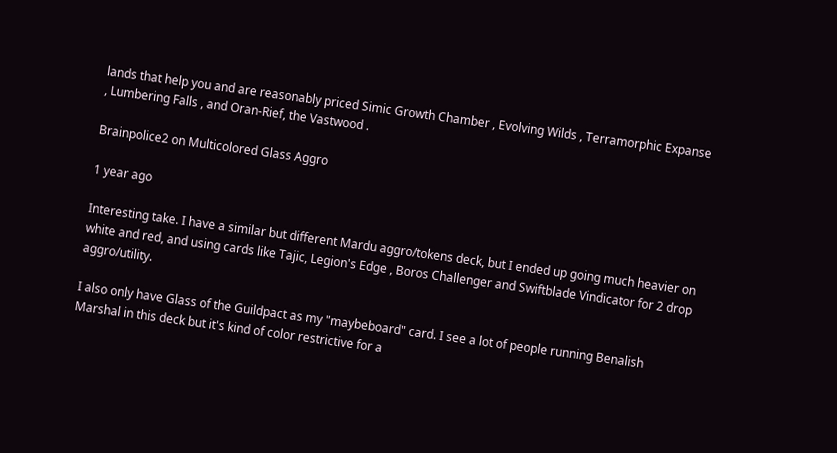lands that help you and are reasonably priced Simic Growth Chamber , Evolving Wilds , Terramorphic Expanse , Lumbering Falls , and Oran-Rief, the Vastwood .

Brainpolice2 on Multicolored Glass Aggro

1 year ago

Interesting take. I have a similar but different Mardu aggro/tokens deck, but I ended up going much heavier on white and red, and using cards like Tajic, Legion's Edge , Boros Challenger and Swiftblade Vindicator for 2 drop aggro/utility.

I also only have Glass of the Guildpact as my "maybeboard" card. I see a lot of people running Benalish Marshal in this deck but it's kind of color restrictive for a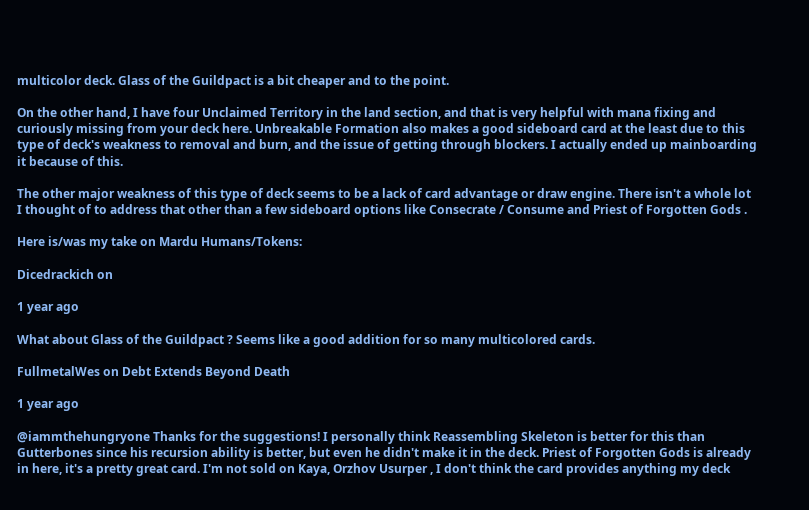multicolor deck. Glass of the Guildpact is a bit cheaper and to the point.

On the other hand, I have four Unclaimed Territory in the land section, and that is very helpful with mana fixing and curiously missing from your deck here. Unbreakable Formation also makes a good sideboard card at the least due to this type of deck's weakness to removal and burn, and the issue of getting through blockers. I actually ended up mainboarding it because of this.

The other major weakness of this type of deck seems to be a lack of card advantage or draw engine. There isn't a whole lot I thought of to address that other than a few sideboard options like Consecrate / Consume and Priest of Forgotten Gods .

Here is/was my take on Mardu Humans/Tokens:

Dicedrackich on

1 year ago

What about Glass of the Guildpact ? Seems like a good addition for so many multicolored cards.

FullmetalWes on Debt Extends Beyond Death

1 year ago

@iammthehungryone Thanks for the suggestions! I personally think Reassembling Skeleton is better for this than Gutterbones since his recursion ability is better, but even he didn't make it in the deck. Priest of Forgotten Gods is already in here, it's a pretty great card. I'm not sold on Kaya, Orzhov Usurper , I don't think the card provides anything my deck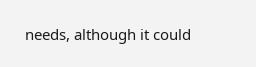needs, although it could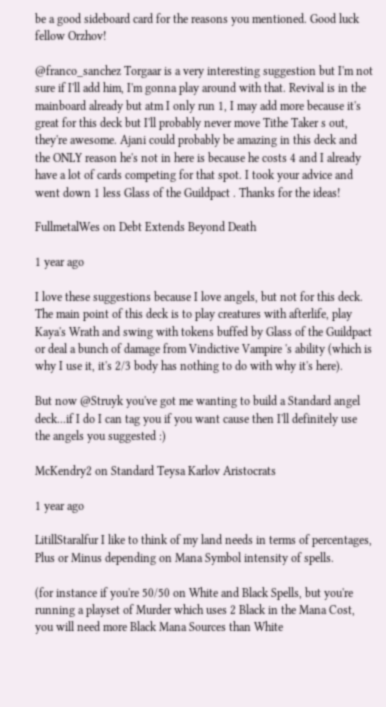be a good sideboard card for the reasons you mentioned. Good luck fellow Orzhov!

@franco_sanchez Torgaar is a very interesting suggestion but I'm not sure if I'll add him, I'm gonna play around with that. Revival is in the mainboard already but atm I only run 1, I may add more because it's great for this deck but I'll probably never move Tithe Taker s out, they're awesome. Ajani could probably be amazing in this deck and the ONLY reason he's not in here is because he costs 4 and I already have a lot of cards competing for that spot. I took your advice and went down 1 less Glass of the Guildpact . Thanks for the ideas!

FullmetalWes on Debt Extends Beyond Death

1 year ago

I love these suggestions because I love angels, but not for this deck. The main point of this deck is to play creatures with afterlife, play Kaya's Wrath and swing with tokens buffed by Glass of the Guildpact or deal a bunch of damage from Vindictive Vampire 's ability (which is why I use it, it's 2/3 body has nothing to do with why it's here).

But now @Struyk you've got me wanting to build a Standard angel deck...if I do I can tag you if you want cause then I'll definitely use the angels you suggested :)

McKendry2 on Standard Teysa Karlov Aristocrats

1 year ago

LitillStaralfur I like to think of my land needs in terms of percentages, Plus or Minus depending on Mana Symbol intensity of spells.

(for instance if you're 50/50 on White and Black Spells, but you're running a playset of Murder which uses 2 Black in the Mana Cost, you will need more Black Mana Sources than White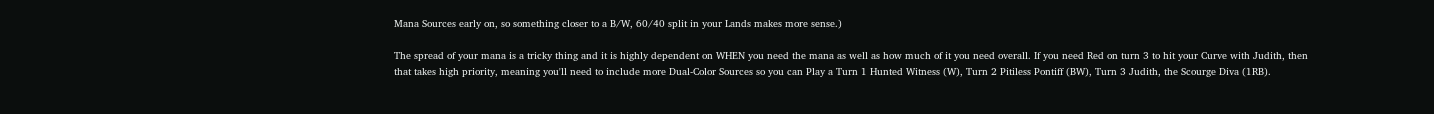Mana Sources early on, so something closer to a B/W, 60/40 split in your Lands makes more sense.)

The spread of your mana is a tricky thing and it is highly dependent on WHEN you need the mana as well as how much of it you need overall. If you need Red on turn 3 to hit your Curve with Judith, then that takes high priority, meaning you'll need to include more Dual-Color Sources so you can Play a Turn 1 Hunted Witness (W), Turn 2 Pitiless Pontiff (BW), Turn 3 Judith, the Scourge Diva (1RB).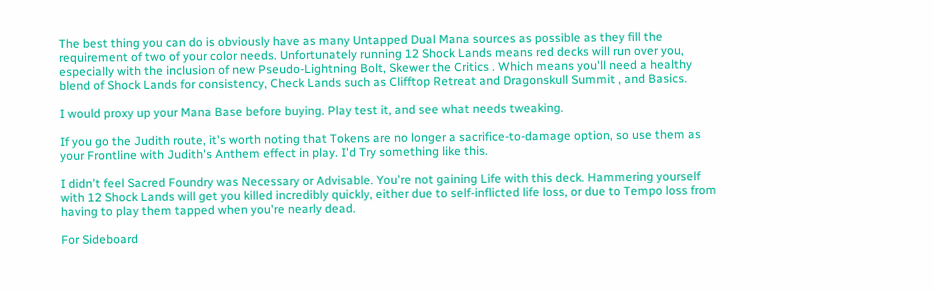The best thing you can do is obviously have as many Untapped Dual Mana sources as possible as they fill the requirement of two of your color needs. Unfortunately running 12 Shock Lands means red decks will run over you, especially with the inclusion of new Pseudo-Lightning Bolt, Skewer the Critics . Which means you'll need a healthy blend of Shock Lands for consistency, Check Lands such as Clifftop Retreat and Dragonskull Summit , and Basics.

I would proxy up your Mana Base before buying. Play test it, and see what needs tweaking.

If you go the Judith route, it's worth noting that Tokens are no longer a sacrifice-to-damage option, so use them as your Frontline with Judith's Anthem effect in play. I'd Try something like this.

I didn't feel Sacred Foundry was Necessary or Advisable. You're not gaining Life with this deck. Hammering yourself with 12 Shock Lands will get you killed incredibly quickly, either due to self-inflicted life loss, or due to Tempo loss from having to play them tapped when you're nearly dead.

For Sideboard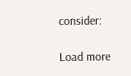consider:

Load more